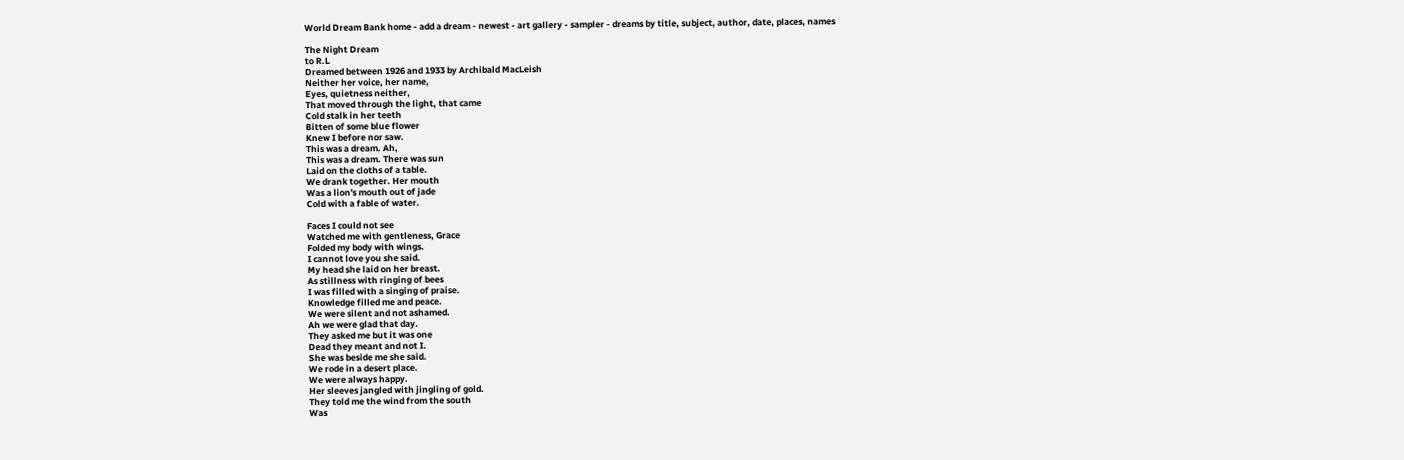World Dream Bank home - add a dream - newest - art gallery - sampler - dreams by title, subject, author, date, places, names

The Night Dream
to R.L
Dreamed between 1926 and 1933 by Archibald MacLeish
Neither her voice, her name,
Eyes, quietness neither,
That moved through the light, that came
Cold stalk in her teeth
Bitten of some blue flower
Knew I before nor saw.
This was a dream. Ah,
This was a dream. There was sun
Laid on the cloths of a table.
We drank together. Her mouth
Was a lion's mouth out of jade
Cold with a fable of water.

Faces I could not see
Watched me with gentleness, Grace
Folded my body with wings.
I cannot love you she said.
My head she laid on her breast.
As stillness with ringing of bees
I was filled with a singing of praise.
Knowledge filled me and peace.
We were silent and not ashamed.
Ah we were glad that day.
They asked me but it was one
Dead they meant and not I.
She was beside me she said.
We rode in a desert place.
We were always happy.
Her sleeves jangled with jingling of gold.
They told me the wind from the south
Was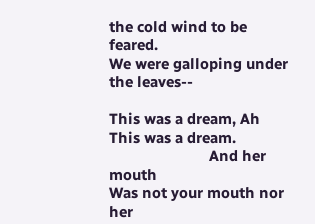the cold wind to be feared.
We were galloping under the leaves--

This was a dream, Ah
This was a dream.
                         And her mouth
Was not your mouth nor her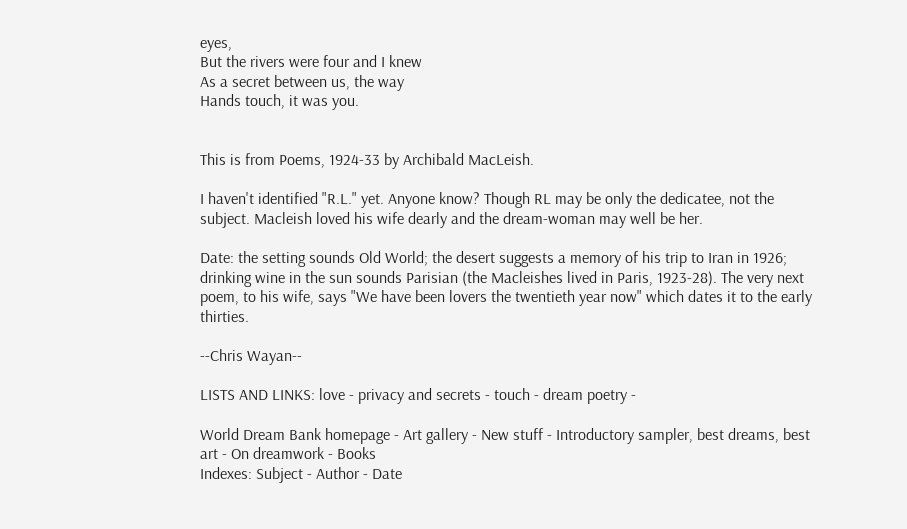eyes,
But the rivers were four and I knew
As a secret between us, the way
Hands touch, it was you.


This is from Poems, 1924-33 by Archibald MacLeish.

I haven't identified "R.L." yet. Anyone know? Though RL may be only the dedicatee, not the subject. Macleish loved his wife dearly and the dream-woman may well be her.

Date: the setting sounds Old World; the desert suggests a memory of his trip to Iran in 1926; drinking wine in the sun sounds Parisian (the Macleishes lived in Paris, 1923-28). The very next poem, to his wife, says "We have been lovers the twentieth year now" which dates it to the early thirties.

--Chris Wayan--

LISTS AND LINKS: love - privacy and secrets - touch - dream poetry -

World Dream Bank homepage - Art gallery - New stuff - Introductory sampler, best dreams, best art - On dreamwork - Books
Indexes: Subject - Author - Date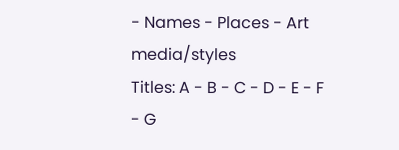- Names - Places - Art media/styles
Titles: A - B - C - D - E - F - G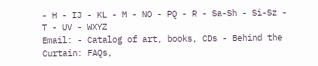- H - IJ - KL - M - NO - PQ - R - Sa-Sh - Si-Sz - T - UV - WXYZ
Email: - Catalog of art, books, CDs - Behind the Curtain: FAQs,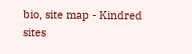bio, site map - Kindred sites